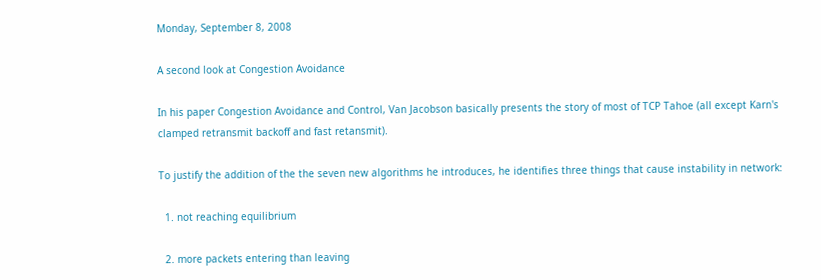Monday, September 8, 2008

A second look at Congestion Avoidance

In his paper Congestion Avoidance and Control, Van Jacobson basically presents the story of most of TCP Tahoe (all except Karn's clamped retransmit backoff and fast retansmit).

To justify the addition of the the seven new algorithms he introduces, he identifies three things that cause instability in network:

  1. not reaching equilibrium

  2. more packets entering than leaving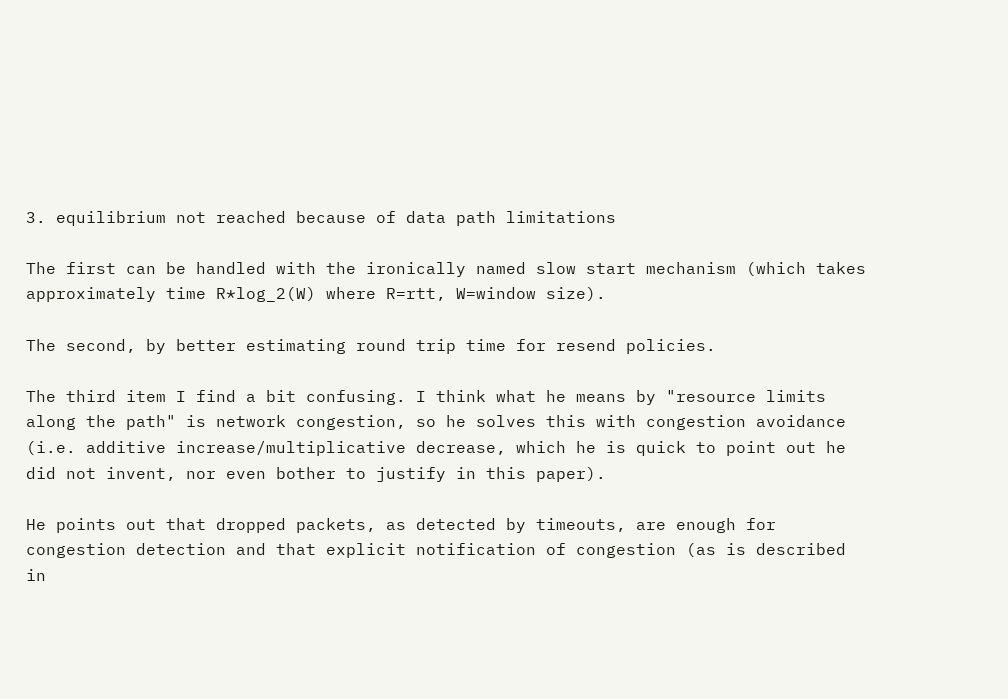3. equilibrium not reached because of data path limitations

The first can be handled with the ironically named slow start mechanism (which takes approximately time R*log_2(W) where R=rtt, W=window size).

The second, by better estimating round trip time for resend policies.

The third item I find a bit confusing. I think what he means by "resource limits along the path" is network congestion, so he solves this with congestion avoidance (i.e. additive increase/multiplicative decrease, which he is quick to point out he did not invent, nor even bother to justify in this paper).

He points out that dropped packets, as detected by timeouts, are enough for congestion detection and that explicit notification of congestion (as is described in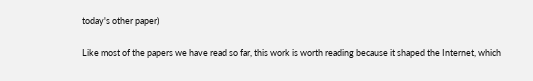today's other paper)

Like most of the papers we have read so far, this work is worth reading because it shaped the Internet, which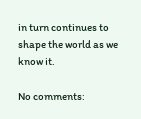in turn continues to shape the world as we know it.

No comments: